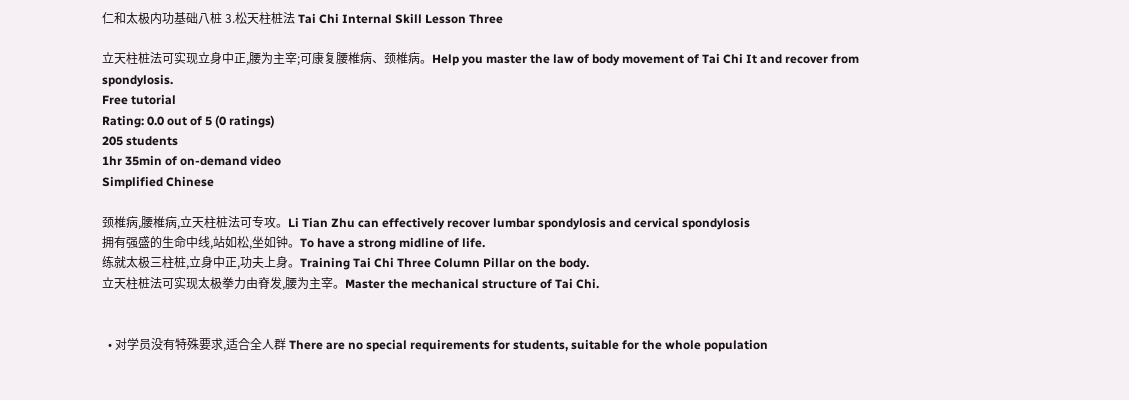仁和太极内功基础八桩 3.松天柱桩法 Tai Chi Internal Skill Lesson Three

立天柱桩法可实现立身中正,腰为主宰;可康复腰椎病、颈椎病。Help you master the law of body movement of Tai Chi It and recover from spondylosis.
Free tutorial
Rating: 0.0 out of 5 (0 ratings)
205 students
1hr 35min of on-demand video
Simplified Chinese

颈椎病,腰椎病,立天柱桩法可专攻。Li Tian Zhu can effectively recover lumbar spondylosis and cervical spondylosis
拥有强盛的生命中线,站如松,坐如钟。To have a strong midline of life.
练就太极三柱桩,立身中正,功夫上身。Training Tai Chi Three Column Pillar on the body.
立天柱桩法可实现太极拳力由脊发,腰为主宰。Master the mechanical structure of Tai Chi.


  • 对学员没有特殊要求,适合全人群 There are no special requirements for students, suitable for the whole population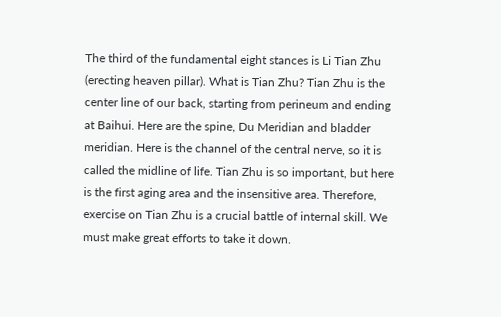The third of the fundamental eight stances is Li Tian Zhu (erecting heaven pillar). What is Tian Zhu? Tian Zhu is the center line of our back, starting from perineum and ending at Baihui. Here are the spine, Du Meridian and bladder meridian. Here is the channel of the central nerve, so it is called the midline of life. Tian Zhu is so important, but here is the first aging area and the insensitive area. Therefore, exercise on Tian Zhu is a crucial battle of internal skill. We must make great efforts to take it down.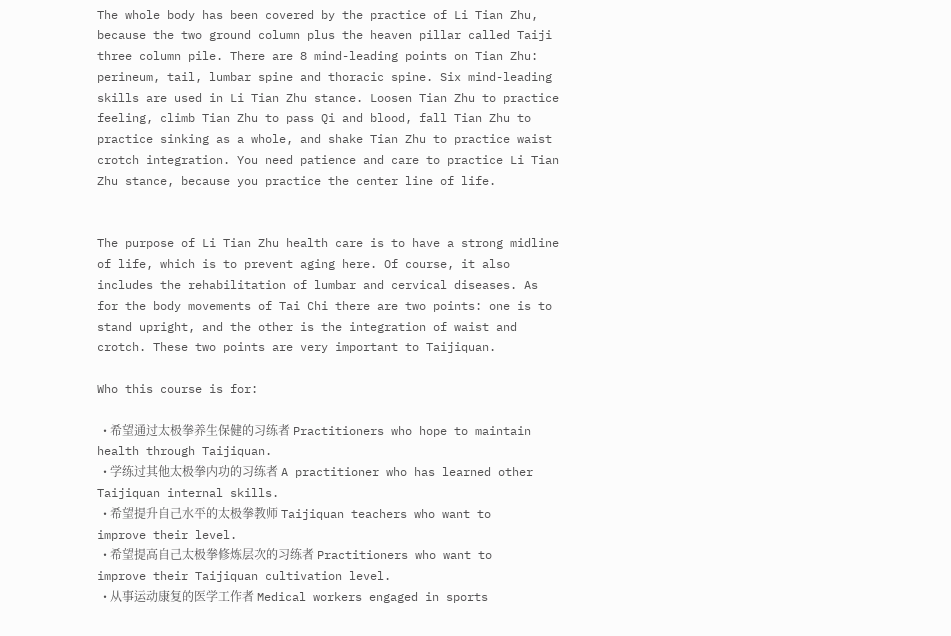The whole body has been covered by the practice of Li Tian Zhu, because the two ground column plus the heaven pillar called Taiji three column pile. There are 8 mind-leading points on Tian Zhu: perineum, tail, lumbar spine and thoracic spine. Six mind-leading skills are used in Li Tian Zhu stance. Loosen Tian Zhu to practice feeling, climb Tian Zhu to pass Qi and blood, fall Tian Zhu to practice sinking as a whole, and shake Tian Zhu to practice waist crotch integration. You need patience and care to practice Li Tian Zhu stance, because you practice the center line of life.


The purpose of Li Tian Zhu health care is to have a strong midline of life, which is to prevent aging here. Of course, it also includes the rehabilitation of lumbar and cervical diseases. As for the body movements of Tai Chi there are two points: one is to stand upright, and the other is the integration of waist and crotch. These two points are very important to Taijiquan.

Who this course is for:

  • 希望通过太极拳养生保健的习练者 Practitioners who hope to maintain health through Taijiquan.
  • 学练过其他太极拳内功的习练者 A practitioner who has learned other Taijiquan internal skills.
  • 希望提升自己水平的太极拳教师 Taijiquan teachers who want to improve their level.
  • 希望提高自己太极拳修炼层次的习练者 Practitioners who want to improve their Taijiquan cultivation level.
  • 从事运动康复的医学工作者 Medical workers engaged in sports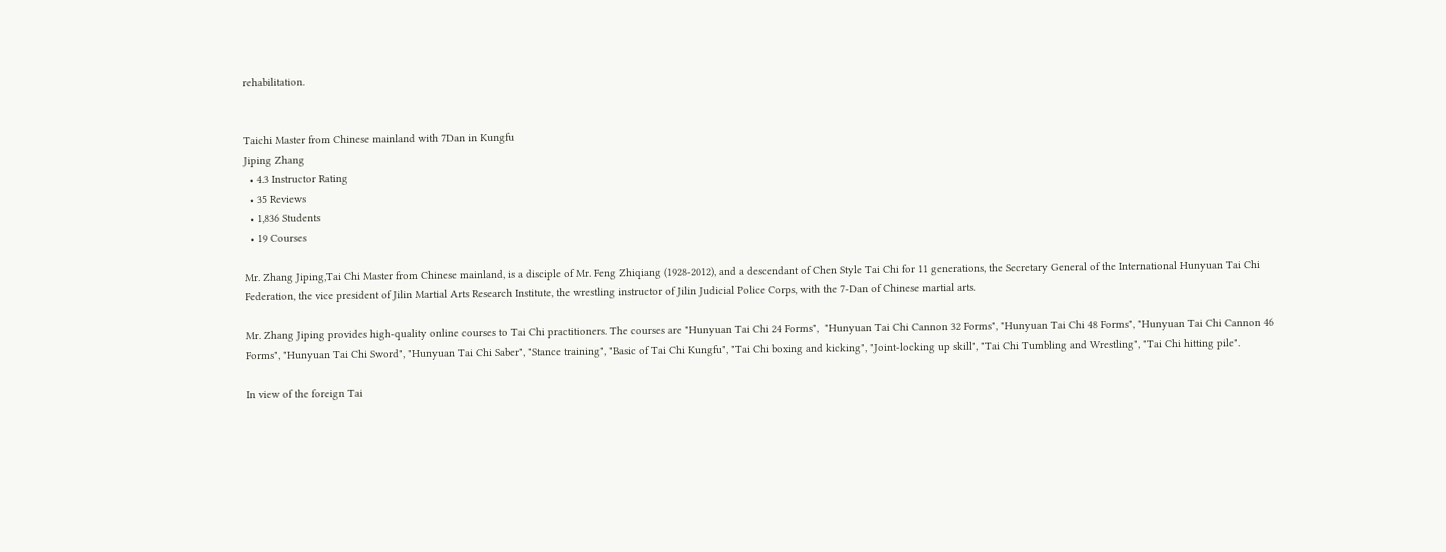rehabilitation.


Taichi Master from Chinese mainland with 7Dan in Kungfu
Jiping Zhang
  • 4.3 Instructor Rating
  • 35 Reviews
  • 1,836 Students
  • 19 Courses

Mr. Zhang Jiping,Tai Chi Master from Chinese mainland, is a disciple of Mr. Feng Zhiqiang (1928-2012), and a descendant of Chen Style Tai Chi for 11 generations, the Secretary General of the International Hunyuan Tai Chi Federation, the vice president of Jilin Martial Arts Research Institute, the wrestling instructor of Jilin Judicial Police Corps, with the 7-Dan of Chinese martial arts.

Mr. Zhang Jiping provides high-quality online courses to Tai Chi practitioners. The courses are "Hunyuan Tai Chi 24 Forms",  "Hunyuan Tai Chi Cannon 32 Forms", "Hunyuan Tai Chi 48 Forms", "Hunyuan Tai Chi Cannon 46 Forms", "Hunyuan Tai Chi Sword", "Hunyuan Tai Chi Saber", "Stance training", "Basic of Tai Chi Kungfu", "Tai Chi boxing and kicking", "Joint-locking up skill", "Tai Chi Tumbling and Wrestling", "Tai Chi hitting pile".

In view of the foreign Tai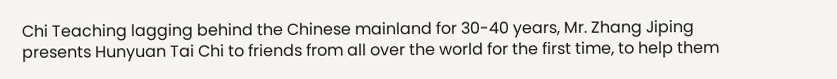Chi Teaching lagging behind the Chinese mainland for 30-40 years, Mr. Zhang Jiping presents Hunyuan Tai Chi to friends from all over the world for the first time, to help them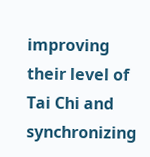improving their level of Tai Chi and synchronizing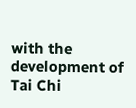with the development of Tai Chi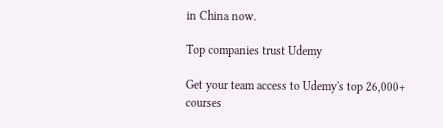in China now.

Top companies trust Udemy

Get your team access to Udemy's top 26,000+ courses